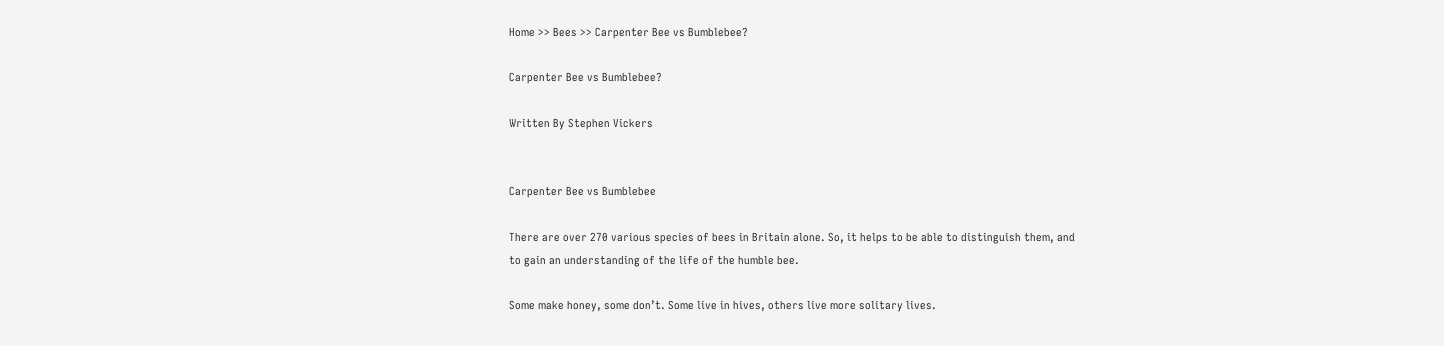Home >> Bees >> Carpenter Bee vs Bumblebee?

Carpenter Bee vs Bumblebee?

Written By Stephen Vickers


Carpenter Bee vs Bumblebee

There are over 270 various species of bees in Britain alone. So, it helps to be able to distinguish them, and to gain an understanding of the life of the humble bee.

Some make honey, some don’t. Some live in hives, others live more solitary lives.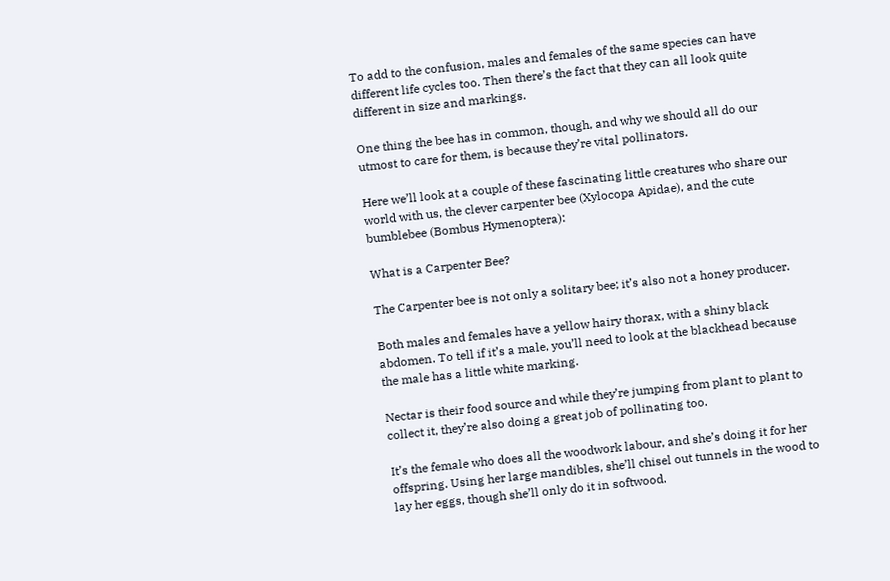To add to the confusion, males and females of the same species can have different life cycles too. Then there’s the fact that they can all look quite different in size and markings.

One thing the bee has in common, though, and why we should all do our utmost to care for them, is because they’re vital pollinators.

Here we’ll look at a couple of these fascinating little creatures who share our world with us, the clever carpenter bee (Xylocopa Apidae), and the cute bumblebee (Bombus Hymenoptera):

What is a Carpenter Bee?

The Carpenter bee is not only a solitary bee; it’s also not a honey producer.

Both males and females have a yellow hairy thorax, with a shiny black abdomen. To tell if it’s a male, you’ll need to look at the blackhead because the male has a little white marking.

Nectar is their food source and while they’re jumping from plant to plant to collect it, they’re also doing a great job of pollinating too.

It’s the female who does all the woodwork labour, and she’s doing it for her offspring. Using her large mandibles, she’ll chisel out tunnels in the wood to lay her eggs, though she’ll only do it in softwood.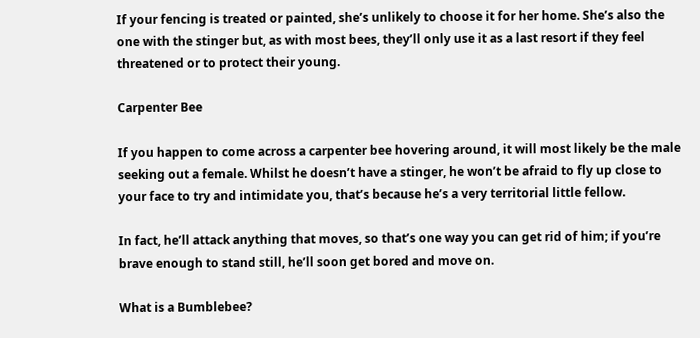If your fencing is treated or painted, she’s unlikely to choose it for her home. She’s also the one with the stinger but, as with most bees, they’ll only use it as a last resort if they feel threatened or to protect their young.

Carpenter Bee

If you happen to come across a carpenter bee hovering around, it will most likely be the male seeking out a female. Whilst he doesn’t have a stinger, he won’t be afraid to fly up close to your face to try and intimidate you, that’s because he’s a very territorial little fellow.

In fact, he’ll attack anything that moves, so that’s one way you can get rid of him; if you’re brave enough to stand still, he’ll soon get bored and move on.

What is a Bumblebee?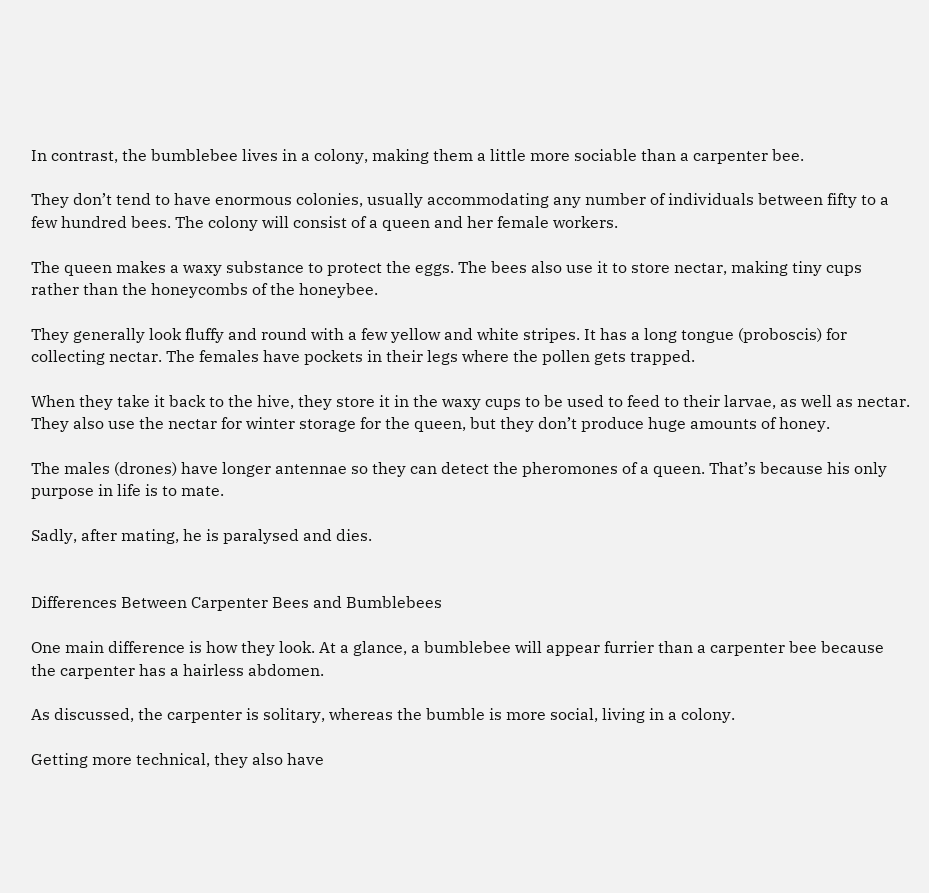In contrast, the bumblebee lives in a colony, making them a little more sociable than a carpenter bee.

They don’t tend to have enormous colonies, usually accommodating any number of individuals between fifty to a few hundred bees. The colony will consist of a queen and her female workers.

The queen makes a waxy substance to protect the eggs. The bees also use it to store nectar, making tiny cups rather than the honeycombs of the honeybee.

They generally look fluffy and round with a few yellow and white stripes. It has a long tongue (proboscis) for collecting nectar. The females have pockets in their legs where the pollen gets trapped.

When they take it back to the hive, they store it in the waxy cups to be used to feed to their larvae, as well as nectar. They also use the nectar for winter storage for the queen, but they don’t produce huge amounts of honey.

The males (drones) have longer antennae so they can detect the pheromones of a queen. That’s because his only purpose in life is to mate.

Sadly, after mating, he is paralysed and dies.


Differences Between Carpenter Bees and Bumblebees

One main difference is how they look. At a glance, a bumblebee will appear furrier than a carpenter bee because the carpenter has a hairless abdomen.

As discussed, the carpenter is solitary, whereas the bumble is more social, living in a colony.

Getting more technical, they also have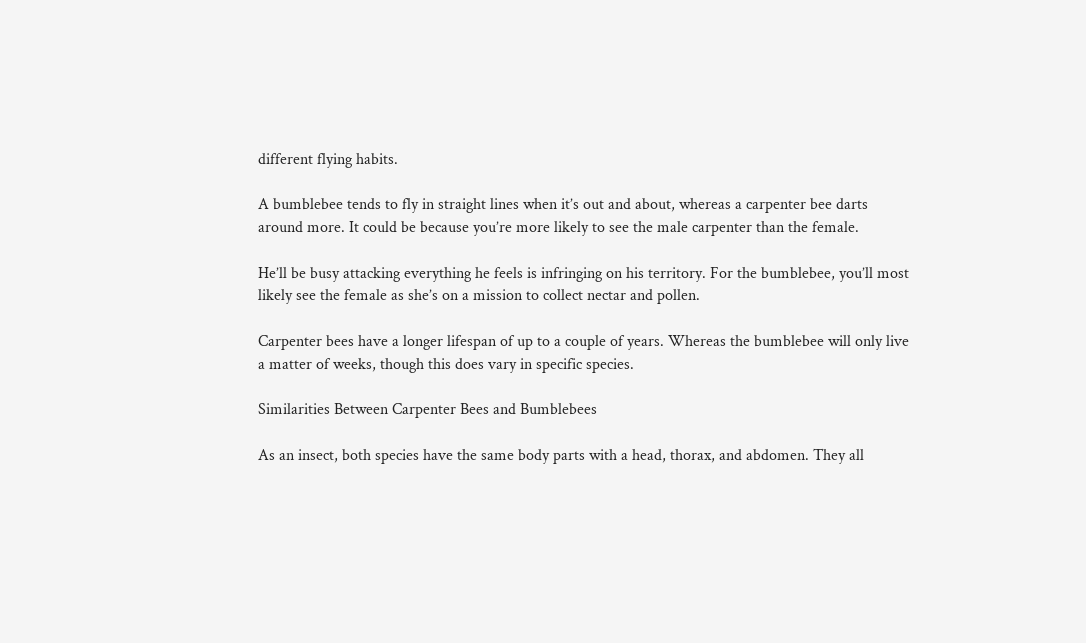different flying habits.

A bumblebee tends to fly in straight lines when it’s out and about, whereas a carpenter bee darts around more. It could be because you’re more likely to see the male carpenter than the female.

He’ll be busy attacking everything he feels is infringing on his territory. For the bumblebee, you’ll most likely see the female as she’s on a mission to collect nectar and pollen.

Carpenter bees have a longer lifespan of up to a couple of years. Whereas the bumblebee will only live a matter of weeks, though this does vary in specific species.

Similarities Between Carpenter Bees and Bumblebees

As an insect, both species have the same body parts with a head, thorax, and abdomen. They all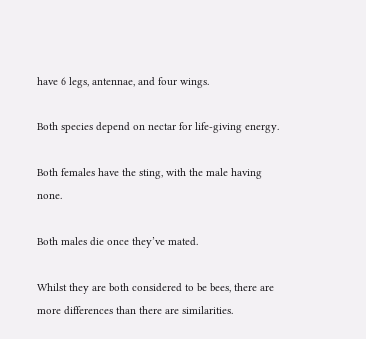have 6 legs, antennae, and four wings.

Both species depend on nectar for life-giving energy.

Both females have the sting, with the male having none.

Both males die once they’ve mated.

Whilst they are both considered to be bees, there are more differences than there are similarities.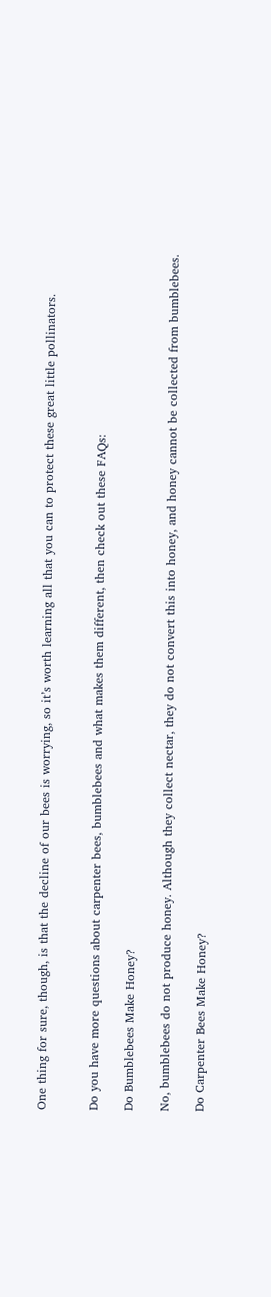One thing for sure, though, is that the decline of our bees is worrying, so it’s worth learning all that you can to protect these great little pollinators.


Do you have more questions about carpenter bees, bumblebees and what makes them different, then check out these FAQs:

Do Bumblebees Make Honey?

No, bumblebees do not produce honey. Although they collect nectar, they do not convert this into honey, and honey cannot be collected from bumblebees.

Do Carpenter Bees Make Honey?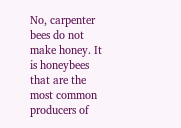No, carpenter bees do not make honey. It is honeybees that are the most common producers of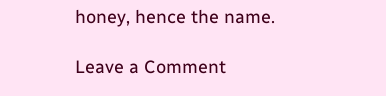honey, hence the name.

Leave a Comment